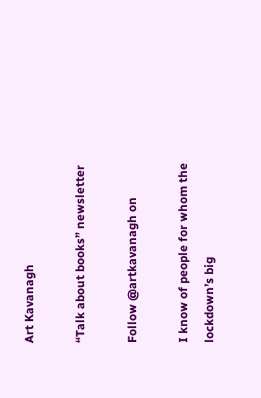Art Kavanagh

“Talk about books” newsletter

Follow @artkavanagh on

I know of people for whom the lockdown’s big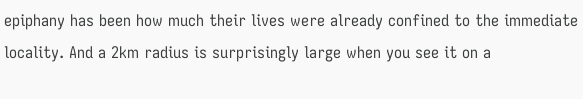epiphany has been how much their lives were already confined to the immediate locality. And a 2km radius is surprisingly large when you see it on a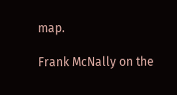map.

Frank McNally on the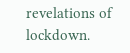revelations of lockdown.